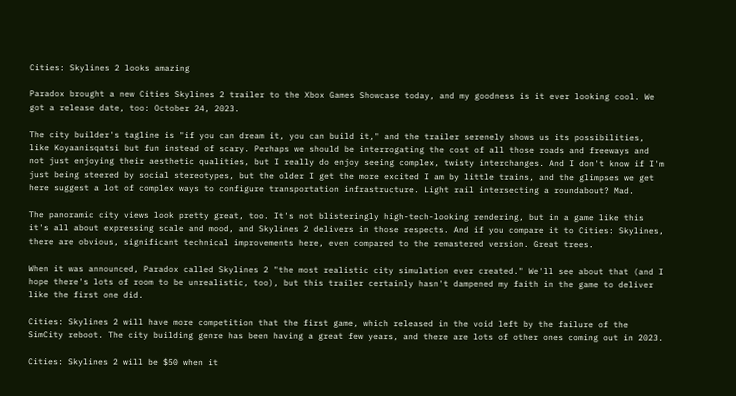Cities: Skylines 2 looks amazing

Paradox brought a new Cities Skylines 2 trailer to the Xbox Games Showcase today, and my goodness is it ever looking cool. We got a release date, too: October 24, 2023.

The city builder's tagline is "if you can dream it, you can build it," and the trailer serenely shows us its possibilities, like Koyaanisqatsi but fun instead of scary. Perhaps we should be interrogating the cost of all those roads and freeways and not just enjoying their aesthetic qualities, but I really do enjoy seeing complex, twisty interchanges. And I don't know if I'm just being steered by social stereotypes, but the older I get the more excited I am by little trains, and the glimpses we get here suggest a lot of complex ways to configure transportation infrastructure. Light rail intersecting a roundabout? Mad.

The panoramic city views look pretty great, too. It's not blisteringly high-tech-looking rendering, but in a game like this it's all about expressing scale and mood, and Skylines 2 delivers in those respects. And if you compare it to Cities: Skylines, there are obvious, significant technical improvements here, even compared to the remastered version. Great trees.

When it was announced, Paradox called Skylines 2 "the most realistic city simulation ever created." We'll see about that (and I hope there's lots of room to be unrealistic, too), but this trailer certainly hasn't dampened my faith in the game to deliver like the first one did.

Cities: Skylines 2 will have more competition that the first game, which released in the void left by the failure of the SimCity reboot. The city building genre has been having a great few years, and there are lots of other ones coming out in 2023.

Cities: Skylines 2 will be $50 when it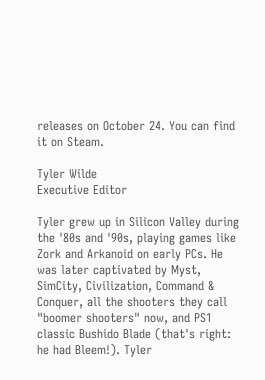releases on October 24. You can find it on Steam.

Tyler Wilde
Executive Editor

Tyler grew up in Silicon Valley during the '80s and '90s, playing games like Zork and Arkanoid on early PCs. He was later captivated by Myst, SimCity, Civilization, Command & Conquer, all the shooters they call "boomer shooters" now, and PS1 classic Bushido Blade (that's right: he had Bleem!). Tyler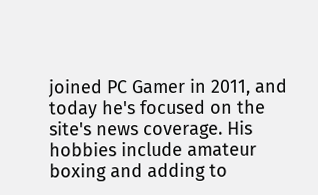joined PC Gamer in 2011, and today he's focused on the site's news coverage. His hobbies include amateur boxing and adding to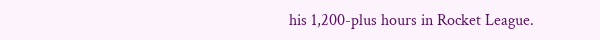his 1,200-plus hours in Rocket League.